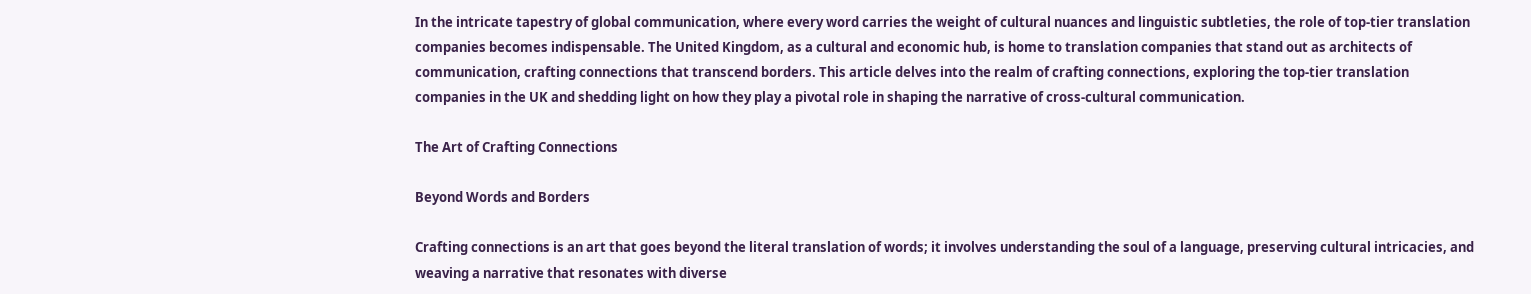In the intricate tapestry of global communication, where every word carries the weight of cultural nuances and linguistic subtleties, the role of top-tier translation companies becomes indispensable. The United Kingdom, as a cultural and economic hub, is home to translation companies that stand out as architects of communication, crafting connections that transcend borders. This article delves into the realm of crafting connections, exploring the top-tier translation companies in the UK and shedding light on how they play a pivotal role in shaping the narrative of cross-cultural communication.

The Art of Crafting Connections

Beyond Words and Borders

Crafting connections is an art that goes beyond the literal translation of words; it involves understanding the soul of a language, preserving cultural intricacies, and weaving a narrative that resonates with diverse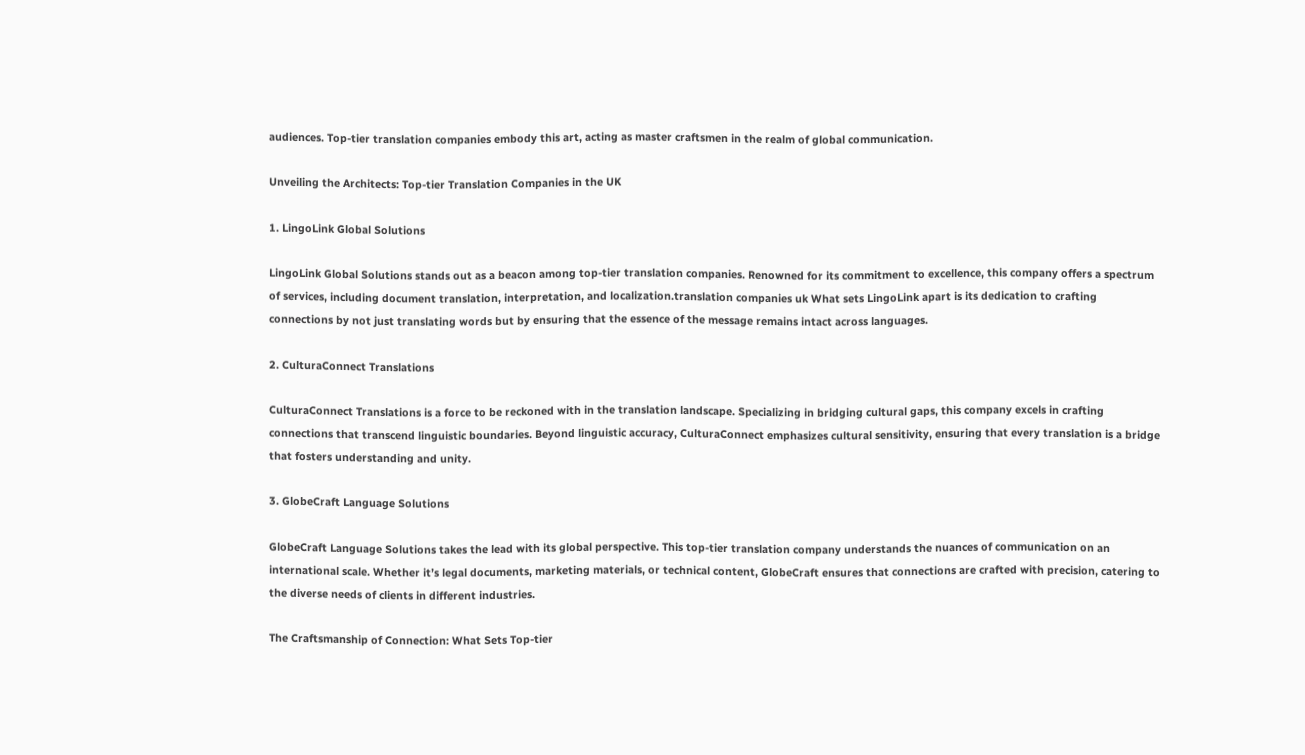audiences. Top-tier translation companies embody this art, acting as master craftsmen in the realm of global communication.

Unveiling the Architects: Top-tier Translation Companies in the UK

1. LingoLink Global Solutions

LingoLink Global Solutions stands out as a beacon among top-tier translation companies. Renowned for its commitment to excellence, this company offers a spectrum of services, including document translation, interpretation, and localization.translation companies uk What sets LingoLink apart is its dedication to crafting connections by not just translating words but by ensuring that the essence of the message remains intact across languages.

2. CulturaConnect Translations

CulturaConnect Translations is a force to be reckoned with in the translation landscape. Specializing in bridging cultural gaps, this company excels in crafting connections that transcend linguistic boundaries. Beyond linguistic accuracy, CulturaConnect emphasizes cultural sensitivity, ensuring that every translation is a bridge that fosters understanding and unity.

3. GlobeCraft Language Solutions

GlobeCraft Language Solutions takes the lead with its global perspective. This top-tier translation company understands the nuances of communication on an international scale. Whether it’s legal documents, marketing materials, or technical content, GlobeCraft ensures that connections are crafted with precision, catering to the diverse needs of clients in different industries.

The Craftsmanship of Connection: What Sets Top-tier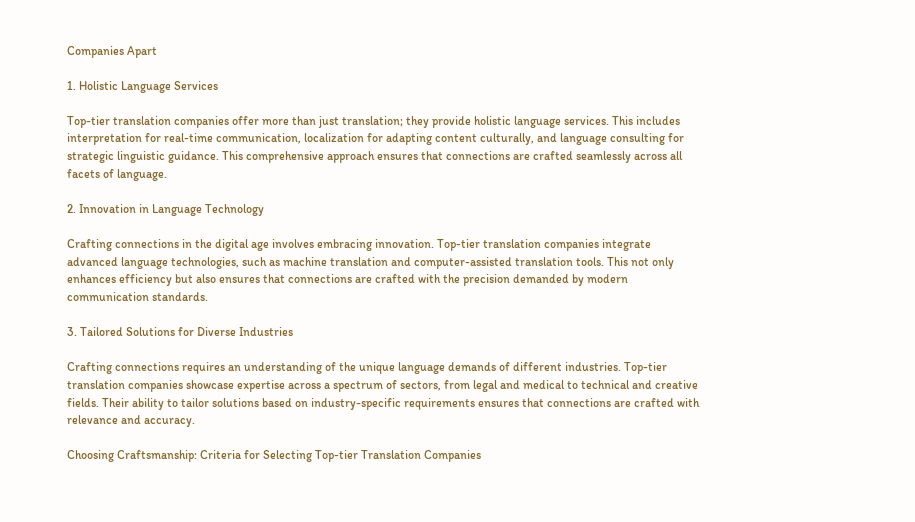Companies Apart

1. Holistic Language Services

Top-tier translation companies offer more than just translation; they provide holistic language services. This includes interpretation for real-time communication, localization for adapting content culturally, and language consulting for strategic linguistic guidance. This comprehensive approach ensures that connections are crafted seamlessly across all facets of language.

2. Innovation in Language Technology

Crafting connections in the digital age involves embracing innovation. Top-tier translation companies integrate advanced language technologies, such as machine translation and computer-assisted translation tools. This not only enhances efficiency but also ensures that connections are crafted with the precision demanded by modern communication standards.

3. Tailored Solutions for Diverse Industries

Crafting connections requires an understanding of the unique language demands of different industries. Top-tier translation companies showcase expertise across a spectrum of sectors, from legal and medical to technical and creative fields. Their ability to tailor solutions based on industry-specific requirements ensures that connections are crafted with relevance and accuracy.

Choosing Craftsmanship: Criteria for Selecting Top-tier Translation Companies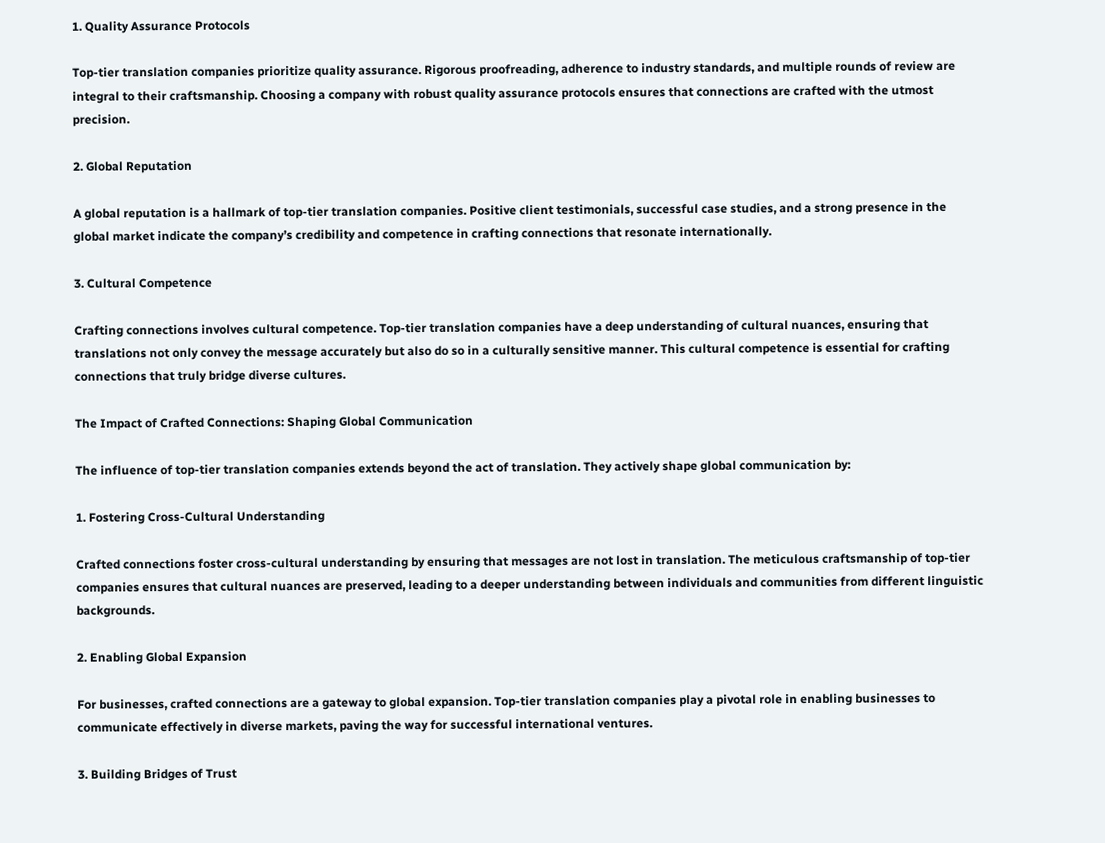1. Quality Assurance Protocols

Top-tier translation companies prioritize quality assurance. Rigorous proofreading, adherence to industry standards, and multiple rounds of review are integral to their craftsmanship. Choosing a company with robust quality assurance protocols ensures that connections are crafted with the utmost precision.

2. Global Reputation

A global reputation is a hallmark of top-tier translation companies. Positive client testimonials, successful case studies, and a strong presence in the global market indicate the company’s credibility and competence in crafting connections that resonate internationally.

3. Cultural Competence

Crafting connections involves cultural competence. Top-tier translation companies have a deep understanding of cultural nuances, ensuring that translations not only convey the message accurately but also do so in a culturally sensitive manner. This cultural competence is essential for crafting connections that truly bridge diverse cultures.

The Impact of Crafted Connections: Shaping Global Communication

The influence of top-tier translation companies extends beyond the act of translation. They actively shape global communication by:

1. Fostering Cross-Cultural Understanding

Crafted connections foster cross-cultural understanding by ensuring that messages are not lost in translation. The meticulous craftsmanship of top-tier companies ensures that cultural nuances are preserved, leading to a deeper understanding between individuals and communities from different linguistic backgrounds.

2. Enabling Global Expansion

For businesses, crafted connections are a gateway to global expansion. Top-tier translation companies play a pivotal role in enabling businesses to communicate effectively in diverse markets, paving the way for successful international ventures.

3. Building Bridges of Trust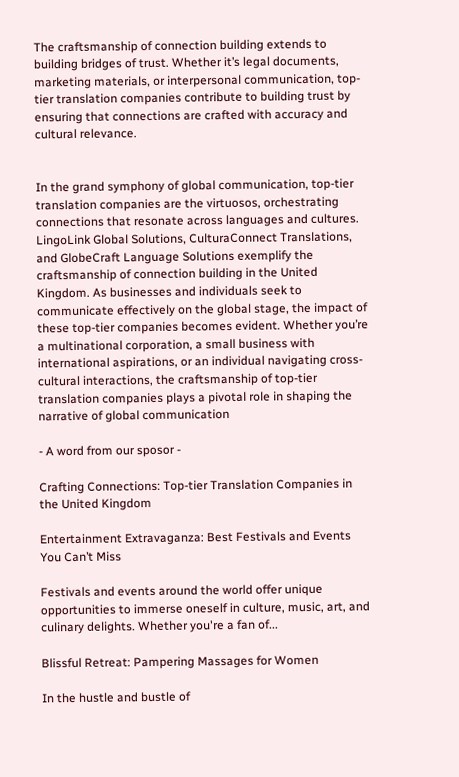The craftsmanship of connection building extends to building bridges of trust. Whether it’s legal documents, marketing materials, or interpersonal communication, top-tier translation companies contribute to building trust by ensuring that connections are crafted with accuracy and cultural relevance.


In the grand symphony of global communication, top-tier translation companies are the virtuosos, orchestrating connections that resonate across languages and cultures. LingoLink Global Solutions, CulturaConnect Translations, and GlobeCraft Language Solutions exemplify the craftsmanship of connection building in the United Kingdom. As businesses and individuals seek to communicate effectively on the global stage, the impact of these top-tier companies becomes evident. Whether you’re a multinational corporation, a small business with international aspirations, or an individual navigating cross-cultural interactions, the craftsmanship of top-tier translation companies plays a pivotal role in shaping the narrative of global communication

- A word from our sposor -

Crafting Connections: Top-tier Translation Companies in the United Kingdom

Entertainment Extravaganza: Best Festivals and Events You Can’t Miss

Festivals and events around the world offer unique opportunities to immerse oneself in culture, music, art, and culinary delights. Whether you're a fan of...

Blissful Retreat: Pampering Massages for Women

In the hustle and bustle of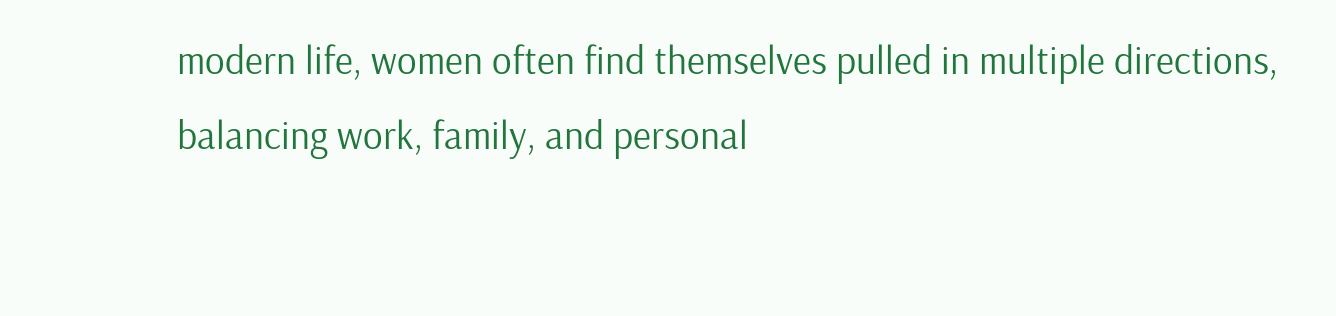modern life, women often find themselves pulled in multiple directions, balancing work, family, and personal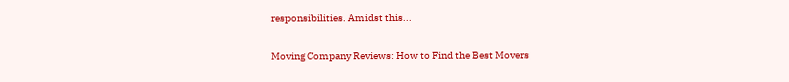responsibilities. Amidst this...

Moving Company Reviews: How to Find the Best Movers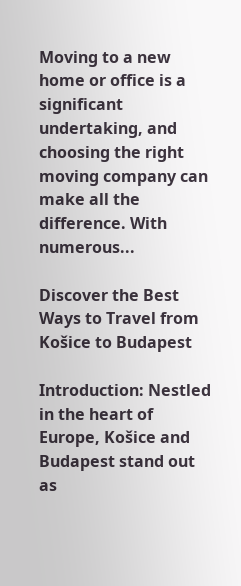Moving to a new home or office is a significant undertaking, and choosing the right moving company can make all the difference. With numerous...

Discover the Best Ways to Travel from Košice to Budapest

Introduction: Nestled in the heart of Europe, Košice and Budapest stand out as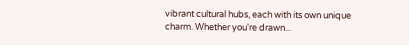vibrant cultural hubs, each with its own unique charm. Whether you're drawn...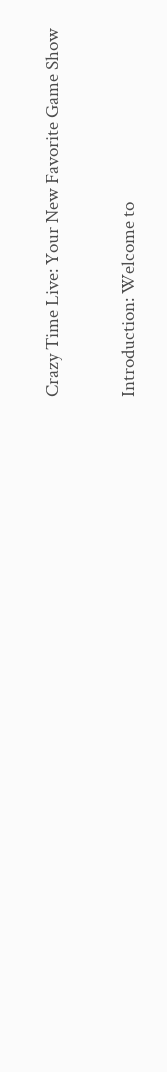Crazy Time Live: Your New Favorite Game Show

Introduction: Welcome to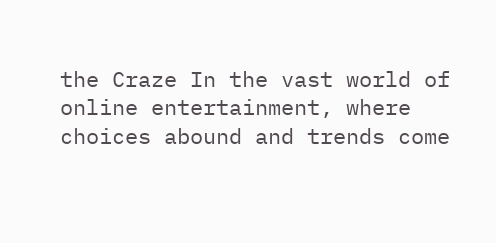the Craze In the vast world of online entertainment, where choices abound and trends come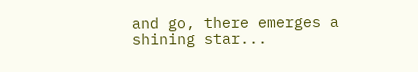and go, there emerges a shining star...